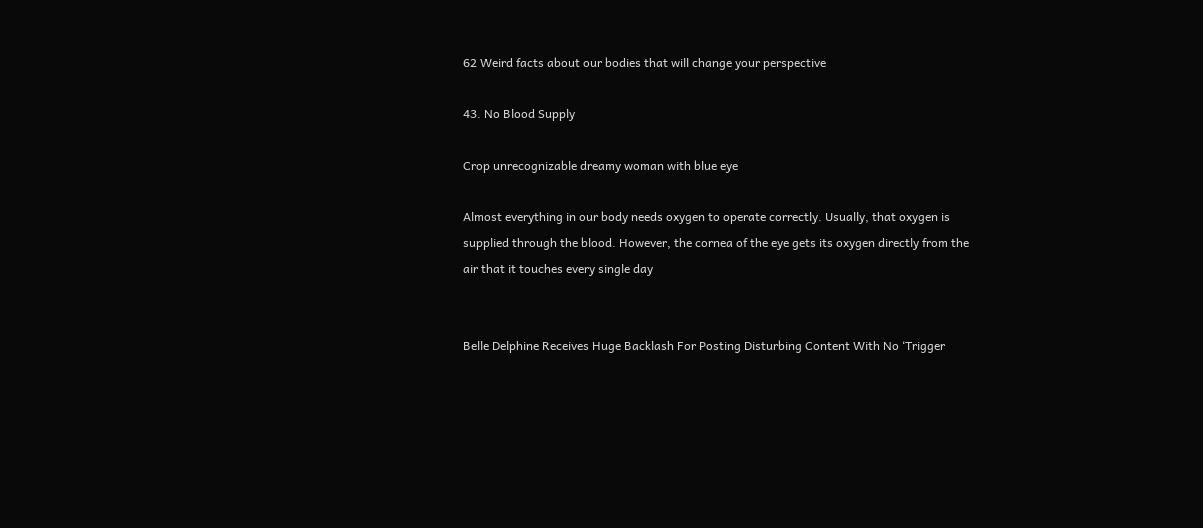62 Weird facts about our bodies that will change your perspective

43. No Blood Supply

Crop unrecognizable dreamy woman with blue eye

Almost everything in our body needs oxygen to operate correctly. Usually, that oxygen is supplied through the blood. However, the cornea of the eye gets its oxygen directly from the air that it touches every single day


Belle Delphine Receives Huge Backlash For Posting Disturbing Content With No ‘Trigger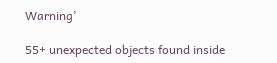Warning’

55+ unexpected objects found inside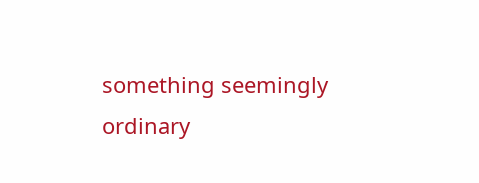something seemingly ordinary